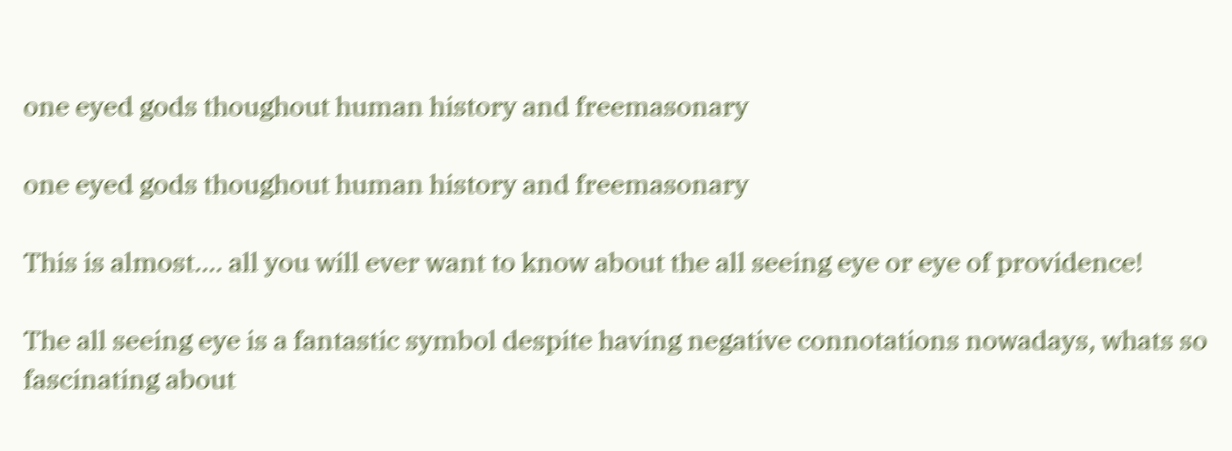one eyed gods thoughout human history and freemasonary

one eyed gods thoughout human history and freemasonary

This is almost.... all you will ever want to know about the all seeing eye or eye of providence!

The all seeing eye is a fantastic symbol despite having negative connotations nowadays, whats so fascinating about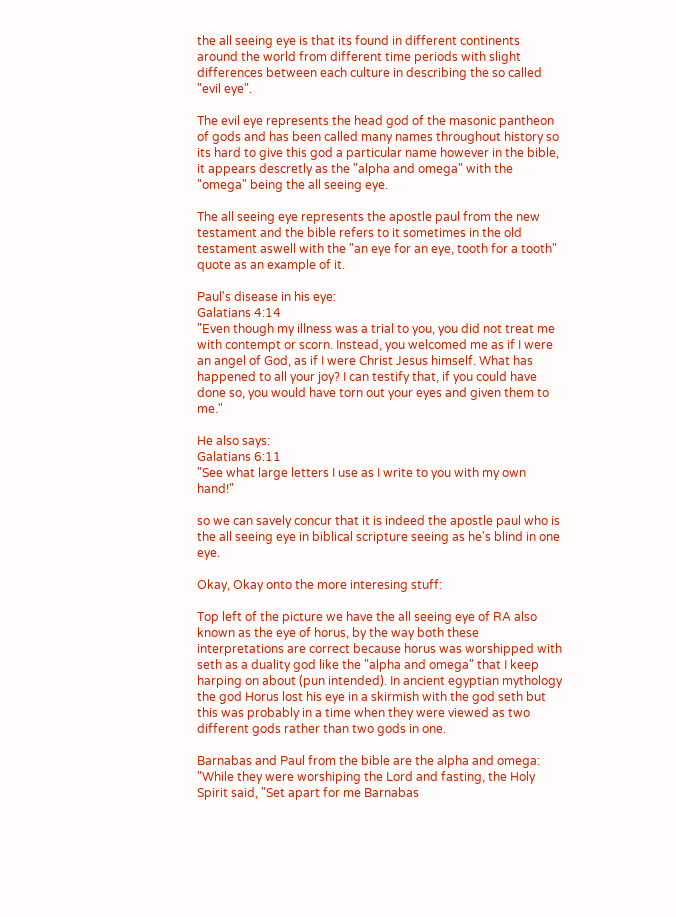the all seeing eye is that its found in different continents around the world from different time periods with slight differences between each culture in describing the so called "evil eye".

The evil eye represents the head god of the masonic pantheon of gods and has been called many names throughout history so its hard to give this god a particular name however in the bible, it appears descretly as the "alpha and omega" with the "omega" being the all seeing eye.

The all seeing eye represents the apostle paul from the new testament and the bible refers to it sometimes in the old testament aswell with the "an eye for an eye, tooth for a tooth" quote as an example of it.

Paul's disease in his eye:
Galatians 4:14
"Even though my illness was a trial to you, you did not treat me with contempt or scorn. Instead, you welcomed me as if I were an angel of God, as if I were Christ Jesus himself. What has happened to all your joy? I can testify that, if you could have done so, you would have torn out your eyes and given them to me."

He also says:
Galatians 6:11
"See what large letters I use as I write to you with my own hand!"

so we can savely concur that it is indeed the apostle paul who is the all seeing eye in biblical scripture seeing as he's blind in one eye.

Okay, Okay onto the more interesing stuff:

Top left of the picture we have the all seeing eye of RA also known as the eye of horus, by the way both these interpretations are correct because horus was worshipped with seth as a duality god like the "alpha and omega" that I keep harping on about (pun intended). In ancient egyptian mythology the god Horus lost his eye in a skirmish with the god seth but this was probably in a time when they were viewed as two different gods rather than two gods in one.

Barnabas and Paul from the bible are the alpha and omega:
"While they were worshiping the Lord and fasting, the Holy Spirit said, "Set apart for me Barnabas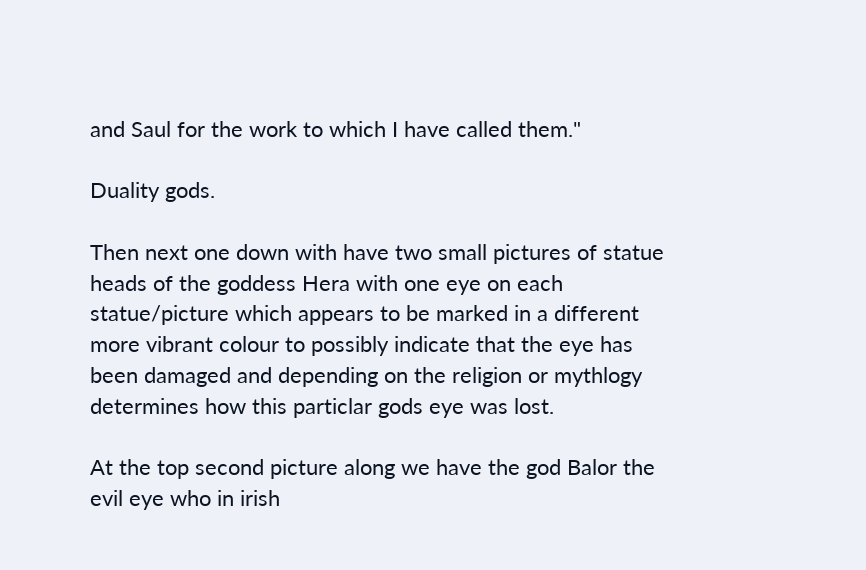and Saul for the work to which I have called them."

Duality gods.

Then next one down with have two small pictures of statue heads of the goddess Hera with one eye on each statue/picture which appears to be marked in a different more vibrant colour to possibly indicate that the eye has been damaged and depending on the religion or mythlogy determines how this particlar gods eye was lost.

At the top second picture along we have the god Balor the evil eye who in irish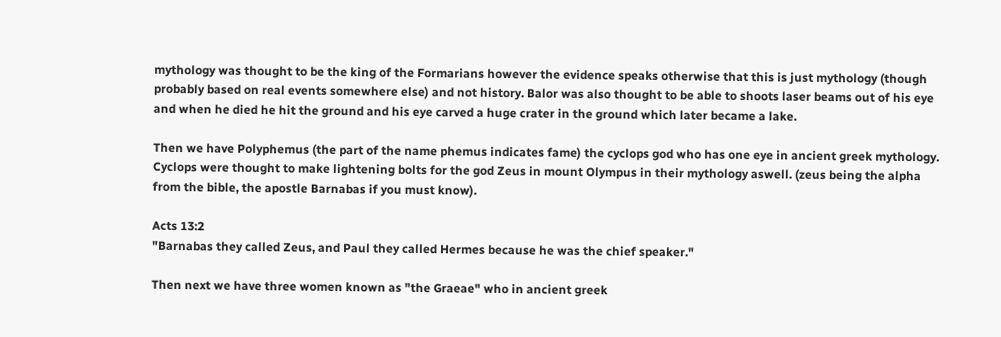mythology was thought to be the king of the Formarians however the evidence speaks otherwise that this is just mythology (though probably based on real events somewhere else) and not history. Balor was also thought to be able to shoots laser beams out of his eye and when he died he hit the ground and his eye carved a huge crater in the ground which later became a lake.

Then we have Polyphemus (the part of the name phemus indicates fame) the cyclops god who has one eye in ancient greek mythology. Cyclops were thought to make lightening bolts for the god Zeus in mount Olympus in their mythology aswell. (zeus being the alpha from the bible, the apostle Barnabas if you must know).

Acts 13:2
"Barnabas they called Zeus, and Paul they called Hermes because he was the chief speaker."

Then next we have three women known as "the Graeae" who in ancient greek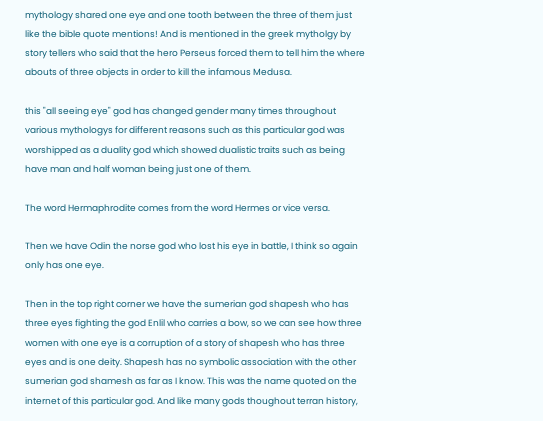mythology shared one eye and one tooth between the three of them just like the bible quote mentions! And is mentioned in the greek mytholgy by story tellers who said that the hero Perseus forced them to tell him the where abouts of three objects in order to kill the infamous Medusa.

this "all seeing eye" god has changed gender many times throughout various mythologys for different reasons such as this particular god was worshipped as a duality god which showed dualistic traits such as being have man and half woman being just one of them.

The word Hermaphrodite comes from the word Hermes or vice versa.

Then we have Odin the norse god who lost his eye in battle, I think so again only has one eye.

Then in the top right corner we have the sumerian god shapesh who has three eyes fighting the god Enlil who carries a bow, so we can see how three women with one eye is a corruption of a story of shapesh who has three eyes and is one deity. Shapesh has no symbolic association with the other sumerian god shamesh as far as I know. This was the name quoted on the internet of this particular god. And like many gods thoughout terran history,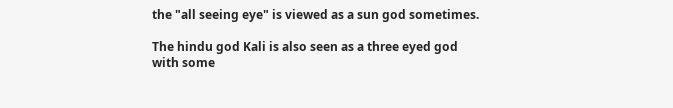the "all seeing eye" is viewed as a sun god sometimes.

The hindu god Kali is also seen as a three eyed god with some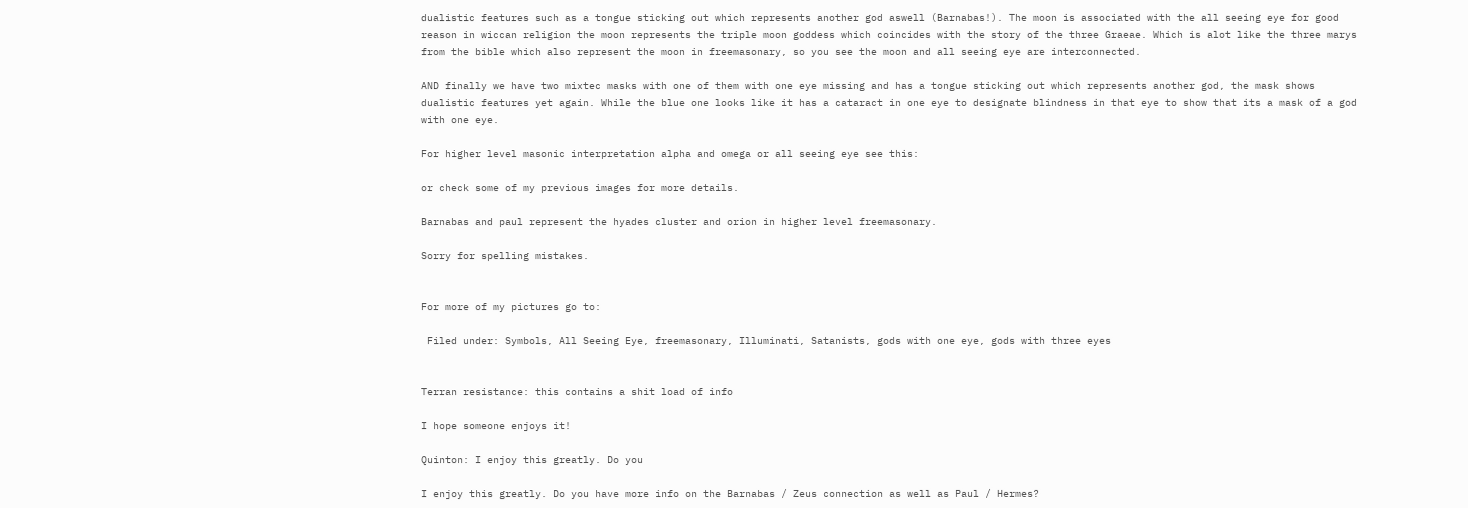dualistic features such as a tongue sticking out which represents another god aswell (Barnabas!). The moon is associated with the all seeing eye for good reason in wiccan religion the moon represents the triple moon goddess which coincides with the story of the three Graeae. Which is alot like the three marys from the bible which also represent the moon in freemasonary, so you see the moon and all seeing eye are interconnected.

AND finally we have two mixtec masks with one of them with one eye missing and has a tongue sticking out which represents another god, the mask shows dualistic features yet again. While the blue one looks like it has a cataract in one eye to designate blindness in that eye to show that its a mask of a god with one eye.

For higher level masonic interpretation alpha and omega or all seeing eye see this:

or check some of my previous images for more details.

Barnabas and paul represent the hyades cluster and orion in higher level freemasonary.

Sorry for spelling mistakes.


For more of my pictures go to:

 Filed under: Symbols, All Seeing Eye, freemasonary, Illuminati, Satanists, gods with one eye, gods with three eyes


Terran resistance: this contains a shit load of info

I hope someone enjoys it!

Quinton: I enjoy this greatly. Do you

I enjoy this greatly. Do you have more info on the Barnabas / Zeus connection as well as Paul / Hermes?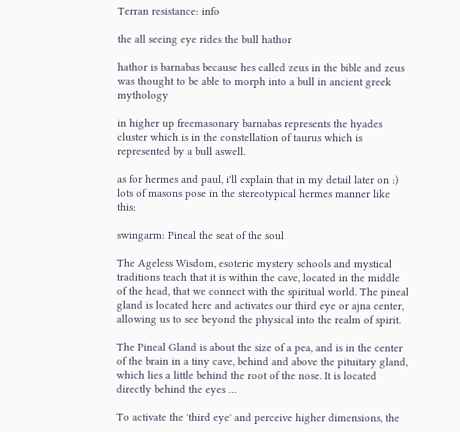Terran resistance: info

the all seeing eye rides the bull hathor

hathor is barnabas because hes called zeus in the bible and zeus was thought to be able to morph into a bull in ancient greek mythology

in higher up freemasonary barnabas represents the hyades cluster which is in the constellation of taurus which is represented by a bull aswell.

as for hermes and paul, i'll explain that in my detail later on :) lots of masons pose in the stereotypical hermes manner like this:

swingarm: Pineal the seat of the soul

The Ageless Wisdom, esoteric mystery schools and mystical traditions teach that it is within the cave, located in the middle of the head, that we connect with the spiritual world. The pineal gland is located here and activates our third eye or ajna center, allowing us to see beyond the physical into the realm of spirit.

The Pineal Gland is about the size of a pea, and is in the center of the brain in a tiny cave, behind and above the pituitary gland, which lies a little behind the root of the nose. It is located directly behind the eyes …

To activate the 'third eye' and perceive higher dimensions, the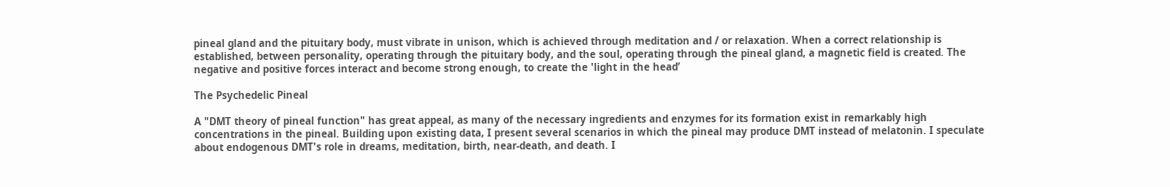pineal gland and the pituitary body, must vibrate in unison, which is achieved through meditation and / or relaxation. When a correct relationship is established, between personality, operating through the pituitary body, and the soul, operating through the pineal gland, a magnetic field is created. The negative and positive forces interact and become strong enough, to create the 'light in the head’

The Psychedelic Pineal

A "DMT theory of pineal function" has great appeal, as many of the necessary ingredients and enzymes for its formation exist in remarkably high concentrations in the pineal. Building upon existing data, I present several scenarios in which the pineal may produce DMT instead of melatonin. I speculate about endogenous DMT's role in dreams, meditation, birth, near-death, and death. I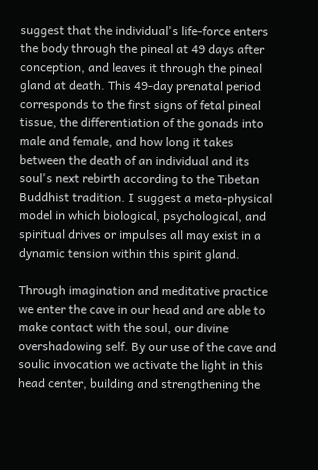suggest that the individual's life-force enters the body through the pineal at 49 days after conception, and leaves it through the pineal gland at death. This 49-day prenatal period corresponds to the first signs of fetal pineal tissue, the differentiation of the gonads into male and female, and how long it takes between the death of an individual and its soul's next rebirth according to the Tibetan Buddhist tradition. I suggest a meta-physical model in which biological, psychological, and spiritual drives or impulses all may exist in a dynamic tension within this spirit gland.

Through imagination and meditative practice we enter the cave in our head and are able to make contact with the soul, our divine overshadowing self. By our use of the cave and soulic invocation we activate the light in this head center, building and strengthening the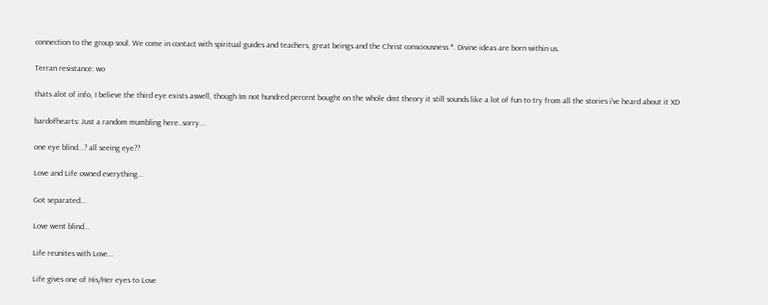connection to the group soul. We come in contact with spiritual guides and teachers, great beings and the Christ consciousness *. Divine ideas are born within us.

Terran resistance: wo

thats alot of info, I believe the third eye exists aswell, though Im not hundred percent bought on the whole dmt theory it still sounds like a lot of fun to try from all the stories i've heard about it XD

bardofhearts: Just a random mumbling here..sorry...

one eye blind...? all seeing eye??

Love and Life owned everything...

Got separated...

Love went blind...

Life reunites with Love...

Life gives one of His/Her eyes to Love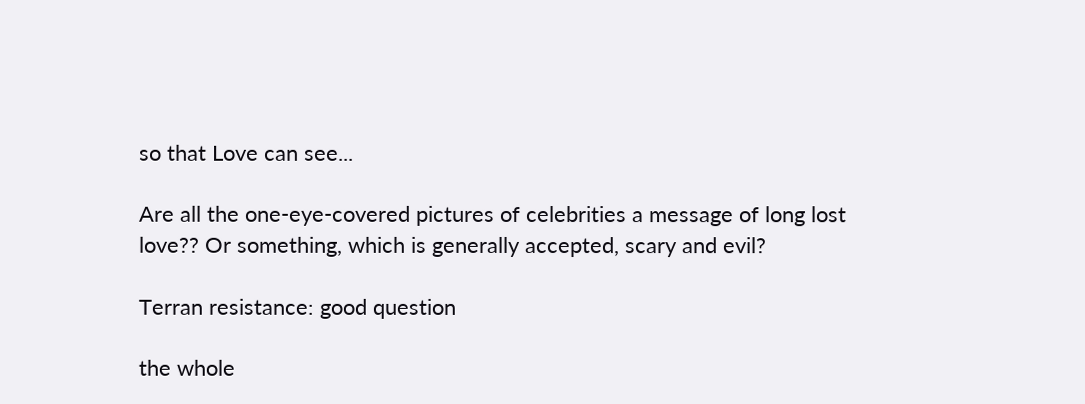so that Love can see...

Are all the one-eye-covered pictures of celebrities a message of long lost love?? Or something, which is generally accepted, scary and evil?

Terran resistance: good question

the whole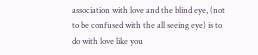association with love and the blind eye, (not to be confused with the all seeing eye) is to do with love like you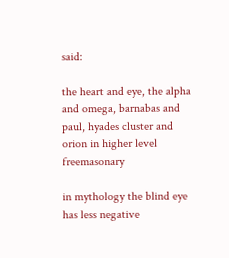said:

the heart and eye, the alpha and omega, barnabas and paul, hyades cluster and orion in higher level freemasonary

in mythology the blind eye has less negative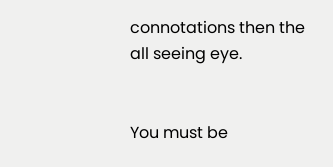connotations then the all seeing eye.


You must be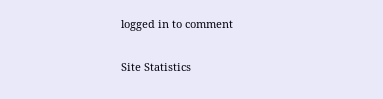logged in to comment

Site Statistics